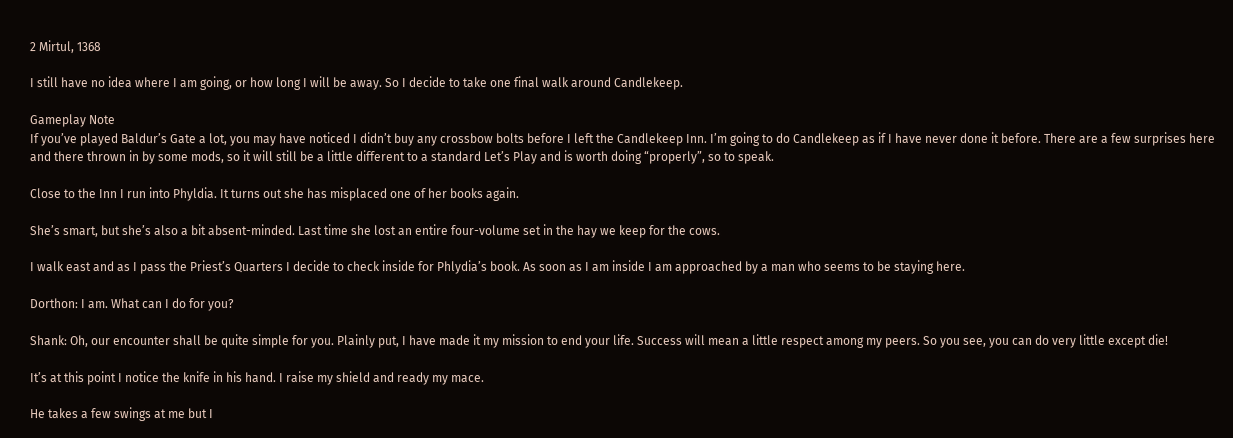2 Mirtul, 1368

I still have no idea where I am going, or how long I will be away. So I decide to take one final walk around Candlekeep.

Gameplay Note
If you’ve played Baldur’s Gate a lot, you may have noticed I didn’t buy any crossbow bolts before I left the Candlekeep Inn. I’m going to do Candlekeep as if I have never done it before. There are a few surprises here and there thrown in by some mods, so it will still be a little different to a standard Let’s Play and is worth doing “properly”, so to speak.

Close to the Inn I run into Phyldia. It turns out she has misplaced one of her books again.

She’s smart, but she’s also a bit absent-minded. Last time she lost an entire four-volume set in the hay we keep for the cows.

I walk east and as I pass the Priest’s Quarters I decide to check inside for Phlydia’s book. As soon as I am inside I am approached by a man who seems to be staying here.

Dorthon: I am. What can I do for you?

Shank: Oh, our encounter shall be quite simple for you. Plainly put, I have made it my mission to end your life. Success will mean a little respect among my peers. So you see, you can do very little except die!

It’s at this point I notice the knife in his hand. I raise my shield and ready my mace.

He takes a few swings at me but I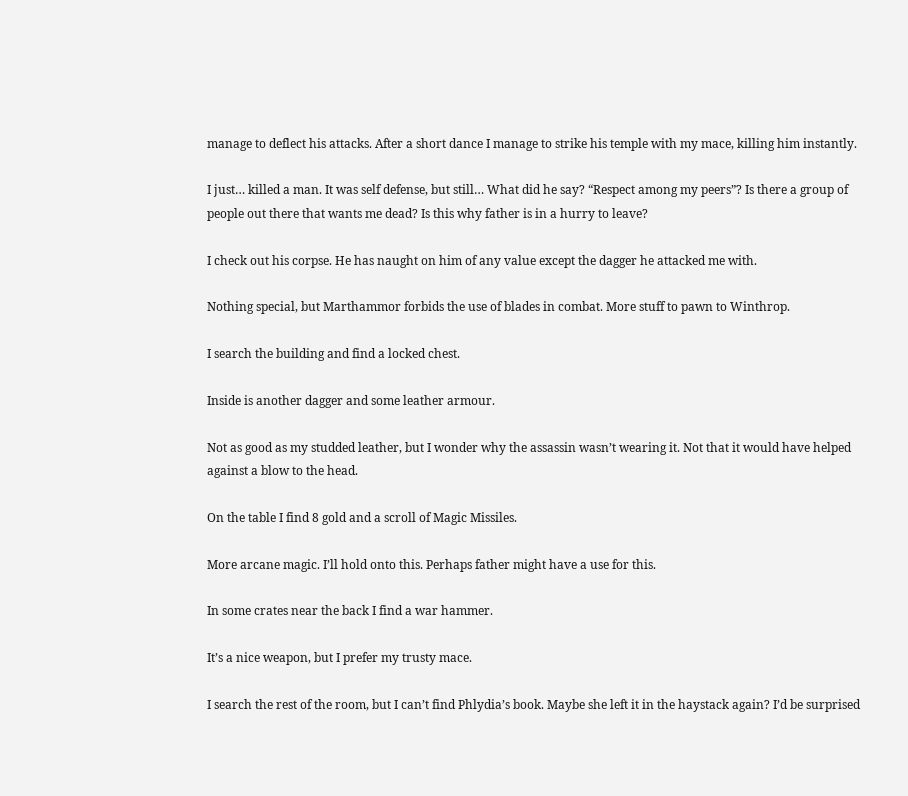manage to deflect his attacks. After a short dance I manage to strike his temple with my mace, killing him instantly.

I just… killed a man. It was self defense, but still… What did he say? “Respect among my peers”? Is there a group of people out there that wants me dead? Is this why father is in a hurry to leave?

I check out his corpse. He has naught on him of any value except the dagger he attacked me with.

Nothing special, but Marthammor forbids the use of blades in combat. More stuff to pawn to Winthrop.

I search the building and find a locked chest.

Inside is another dagger and some leather armour.

Not as good as my studded leather, but I wonder why the assassin wasn’t wearing it. Not that it would have helped against a blow to the head.

On the table I find 8 gold and a scroll of Magic Missiles.

More arcane magic. I’ll hold onto this. Perhaps father might have a use for this.

In some crates near the back I find a war hammer.

It’s a nice weapon, but I prefer my trusty mace.

I search the rest of the room, but I can’t find Phlydia’s book. Maybe she left it in the haystack again? I’d be surprised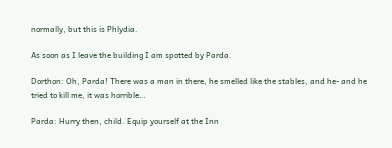normally, but this is Phlydia.

As soon as I leave the building I am spotted by Parda.

Dorthon: Oh, Parda! There was a man in there, he smelled like the stables, and he- and he tried to kill me, it was horrible…

Parda: Hurry then, child. Equip yourself at the Inn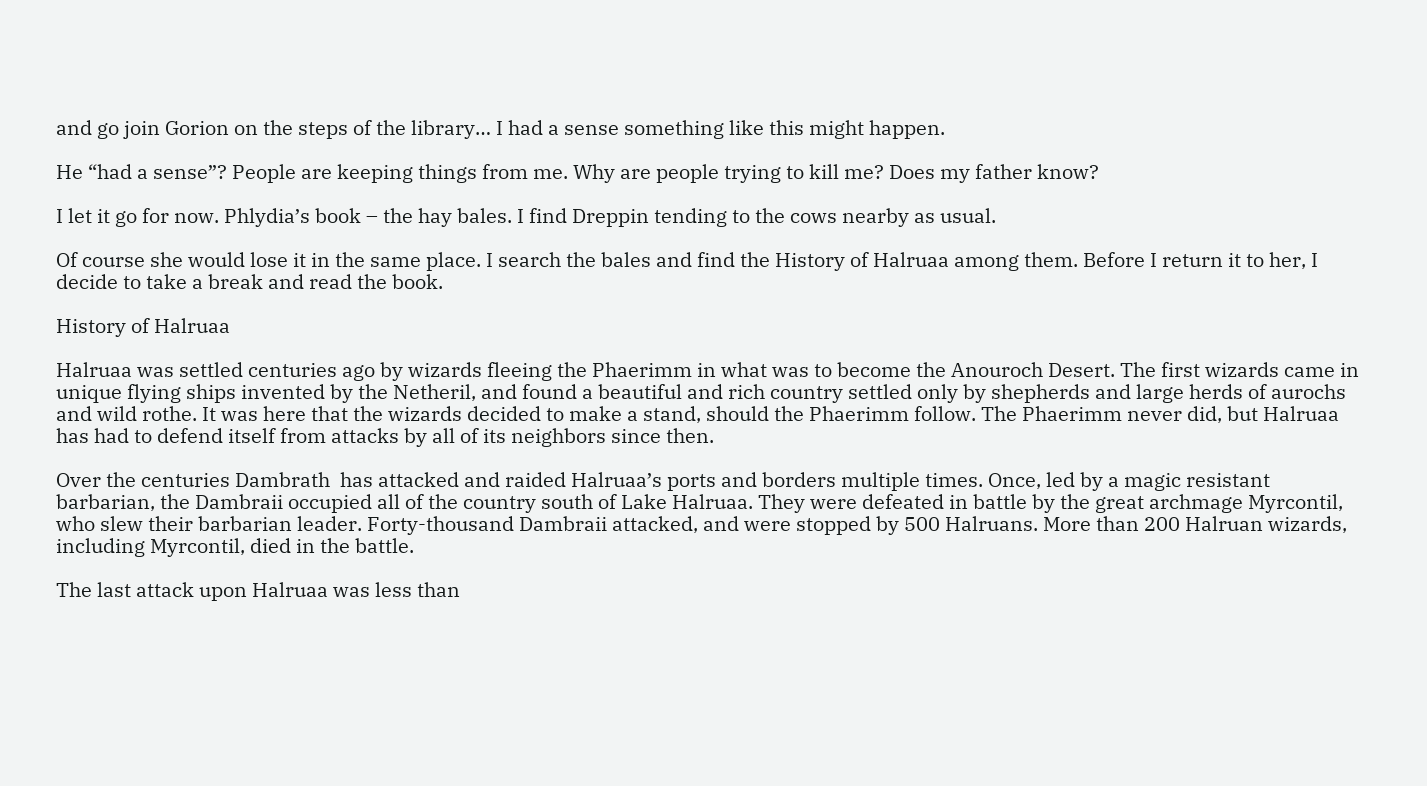and go join Gorion on the steps of the library… I had a sense something like this might happen.

He “had a sense”? People are keeping things from me. Why are people trying to kill me? Does my father know?

I let it go for now. Phlydia’s book – the hay bales. I find Dreppin tending to the cows nearby as usual.

Of course she would lose it in the same place. I search the bales and find the History of Halruaa among them. Before I return it to her, I decide to take a break and read the book.

History of Halruaa

Halruaa was settled centuries ago by wizards fleeing the Phaerimm in what was to become the Anouroch Desert. The first wizards came in unique flying ships invented by the Netheril, and found a beautiful and rich country settled only by shepherds and large herds of aurochs and wild rothe. It was here that the wizards decided to make a stand, should the Phaerimm follow. The Phaerimm never did, but Halruaa has had to defend itself from attacks by all of its neighbors since then.

Over the centuries Dambrath  has attacked and raided Halruaa’s ports and borders multiple times. Once, led by a magic resistant barbarian, the Dambraii occupied all of the country south of Lake Halruaa. They were defeated in battle by the great archmage Myrcontil, who slew their barbarian leader. Forty-thousand Dambraii attacked, and were stopped by 500 Halruans. More than 200 Halruan wizards, including Myrcontil, died in the battle.

The last attack upon Halruaa was less than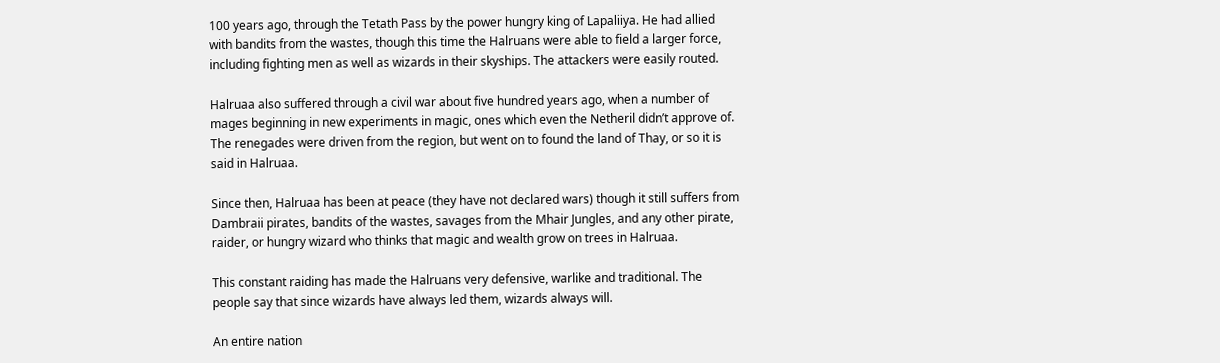100 years ago, through the Tetath Pass by the power hungry king of Lapaliiya. He had allied with bandits from the wastes, though this time the Halruans were able to field a larger force, including fighting men as well as wizards in their skyships. The attackers were easily routed.

Halruaa also suffered through a civil war about five hundred years ago, when a number of mages beginning in new experiments in magic, ones which even the Netheril didn’t approve of.  The renegades were driven from the region, but went on to found the land of Thay, or so it is said in Halruaa.

Since then, Halruaa has been at peace (they have not declared wars) though it still suffers from Dambraii pirates, bandits of the wastes, savages from the Mhair Jungles, and any other pirate, raider, or hungry wizard who thinks that magic and wealth grow on trees in Halruaa.

This constant raiding has made the Halruans very defensive, warlike and traditional. The people say that since wizards have always led them, wizards always will.

An entire nation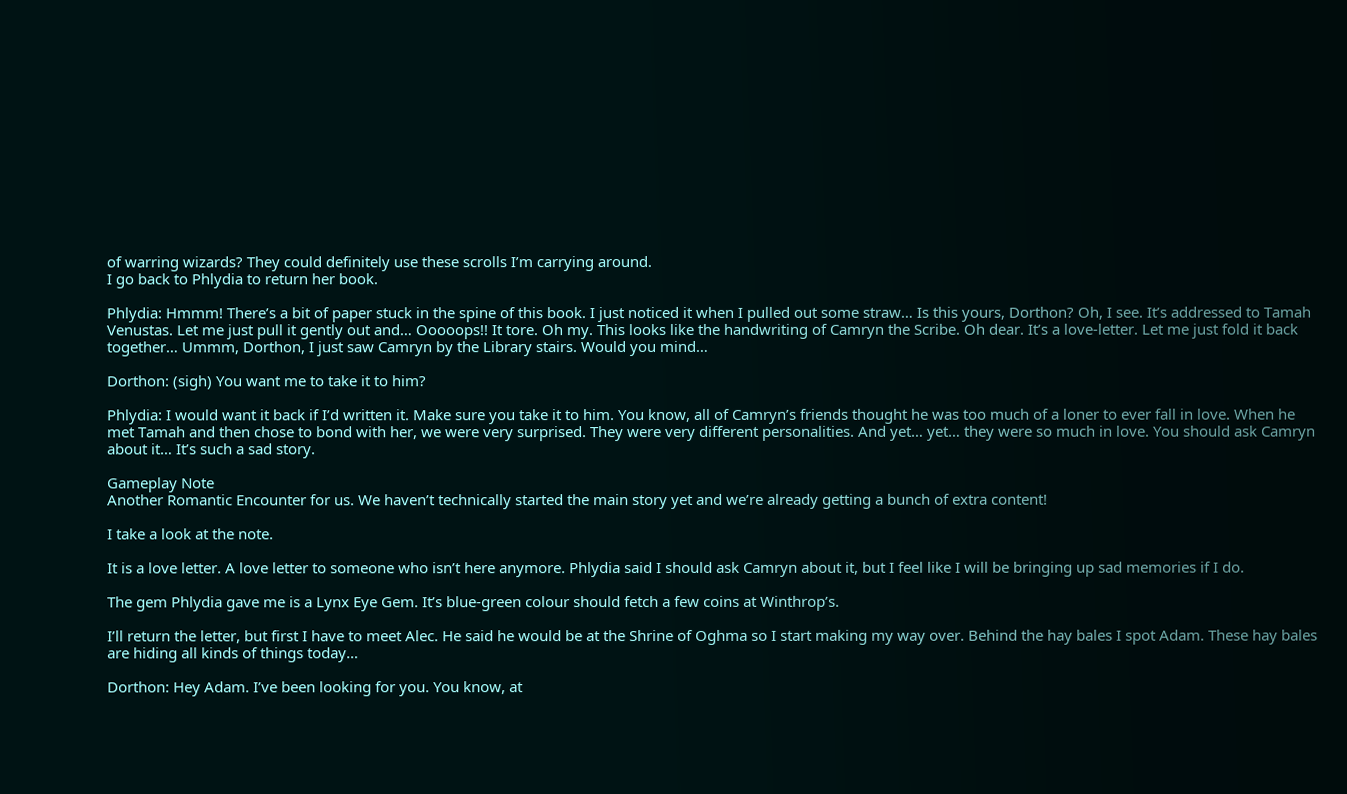of warring wizards? They could definitely use these scrolls I’m carrying around.
I go back to Phlydia to return her book.

Phlydia: Hmmm! There’s a bit of paper stuck in the spine of this book. I just noticed it when I pulled out some straw… Is this yours, Dorthon? Oh, I see. It’s addressed to Tamah Venustas. Let me just pull it gently out and… Ooooops!! It tore. Oh my. This looks like the handwriting of Camryn the Scribe. Oh dear. It’s a love-letter. Let me just fold it back together… Ummm, Dorthon, I just saw Camryn by the Library stairs. Would you mind…

Dorthon: (sigh) You want me to take it to him?

Phlydia: I would want it back if I’d written it. Make sure you take it to him. You know, all of Camryn’s friends thought he was too much of a loner to ever fall in love. When he met Tamah and then chose to bond with her, we were very surprised. They were very different personalities. And yet… yet… they were so much in love. You should ask Camryn about it… It’s such a sad story.

Gameplay Note
Another Romantic Encounter for us. We haven’t technically started the main story yet and we’re already getting a bunch of extra content!

I take a look at the note.

It is a love letter. A love letter to someone who isn’t here anymore. Phlydia said I should ask Camryn about it, but I feel like I will be bringing up sad memories if I do.

The gem Phlydia gave me is a Lynx Eye Gem. It’s blue-green colour should fetch a few coins at Winthrop’s.

I’ll return the letter, but first I have to meet Alec. He said he would be at the Shrine of Oghma so I start making my way over. Behind the hay bales I spot Adam. These hay bales are hiding all kinds of things today…

Dorthon: Hey Adam. I’ve been looking for you. You know, at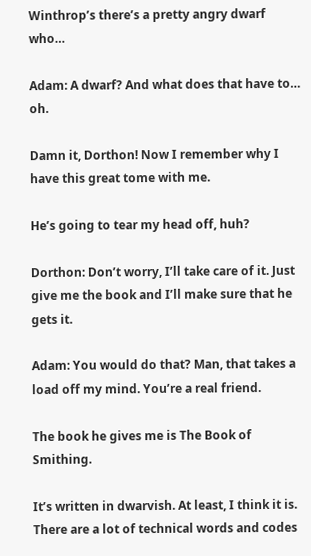Winthrop’s there’s a pretty angry dwarf who…

Adam: A dwarf? And what does that have to… oh.

Damn it, Dorthon! Now I remember why I have this great tome with me.

He’s going to tear my head off, huh?

Dorthon: Don’t worry, I’ll take care of it. Just give me the book and I’ll make sure that he gets it.

Adam: You would do that? Man, that takes a load off my mind. You’re a real friend.

The book he gives me is The Book of Smithing.

It’s written in dwarvish. At least, I think it is. There are a lot of technical words and codes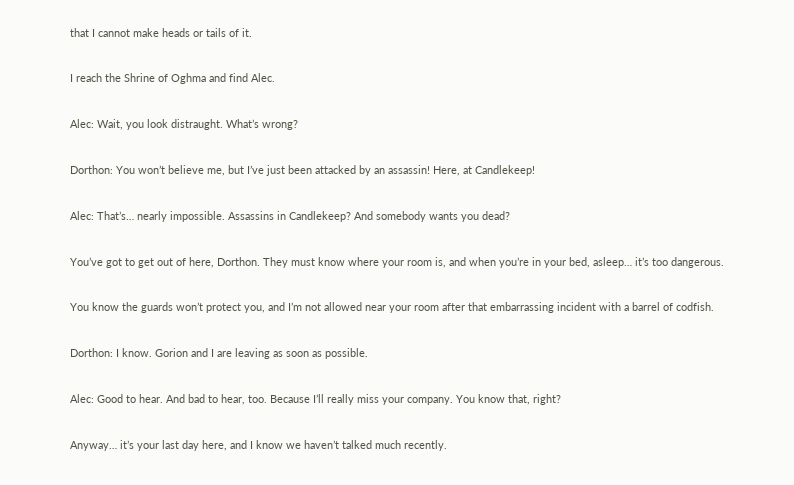that I cannot make heads or tails of it.

I reach the Shrine of Oghma and find Alec.

Alec: Wait, you look distraught. What’s wrong?

Dorthon: You won’t believe me, but I’ve just been attacked by an assassin! Here, at Candlekeep!

Alec: That’s… nearly impossible. Assassins in Candlekeep? And somebody wants you dead?

You’ve got to get out of here, Dorthon. They must know where your room is, and when you’re in your bed, asleep… it’s too dangerous.

You know the guards won’t protect you, and I’m not allowed near your room after that embarrassing incident with a barrel of codfish.

Dorthon: I know. Gorion and I are leaving as soon as possible.

Alec: Good to hear. And bad to hear, too. Because I’ll really miss your company. You know that, right?

Anyway… it’s your last day here, and I know we haven’t talked much recently.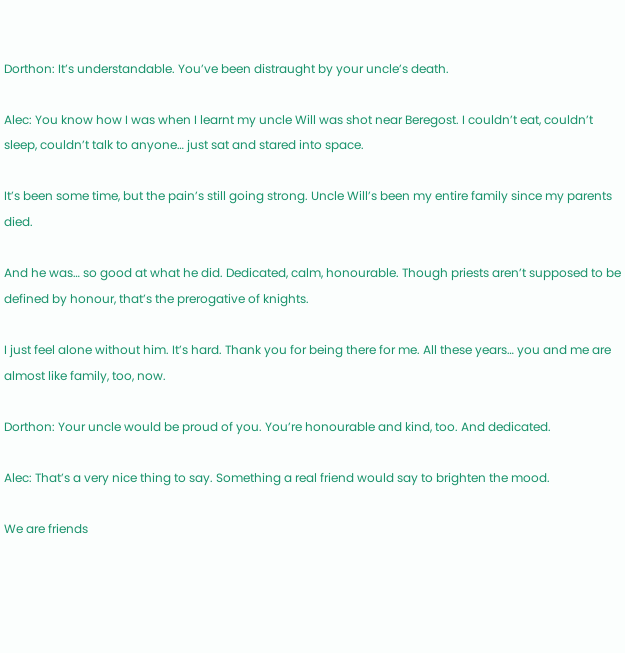Dorthon: It’s understandable. You’ve been distraught by your uncle’s death.

Alec: You know how I was when I learnt my uncle Will was shot near Beregost. I couldn’t eat, couldn’t sleep, couldn’t talk to anyone… just sat and stared into space.

It’s been some time, but the pain’s still going strong. Uncle Will’s been my entire family since my parents died.

And he was… so good at what he did. Dedicated, calm, honourable. Though priests aren’t supposed to be defined by honour, that’s the prerogative of knights.

I just feel alone without him. It’s hard. Thank you for being there for me. All these years… you and me are almost like family, too, now.

Dorthon: Your uncle would be proud of you. You’re honourable and kind, too. And dedicated.

Alec: That’s a very nice thing to say. Something a real friend would say to brighten the mood.

We are friends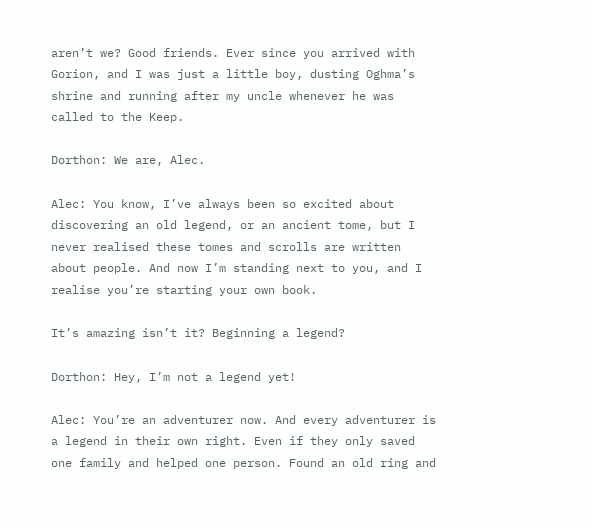aren’t we? Good friends. Ever since you arrived with Gorion, and I was just a little boy, dusting Oghma’s shrine and running after my uncle whenever he was called to the Keep.

Dorthon: We are, Alec.

Alec: You know, I’ve always been so excited about discovering an old legend, or an ancient tome, but I never realised these tomes and scrolls are written about people. And now I’m standing next to you, and I realise you’re starting your own book.

It’s amazing isn’t it? Beginning a legend?

Dorthon: Hey, I’m not a legend yet!

Alec: You’re an adventurer now. And every adventurer is a legend in their own right. Even if they only saved one family and helped one person. Found an old ring and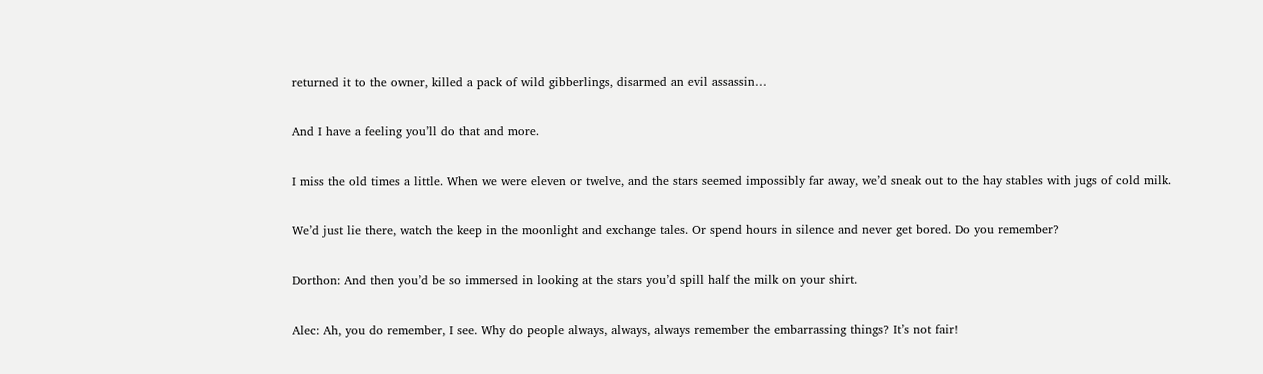returned it to the owner, killed a pack of wild gibberlings, disarmed an evil assassin…

And I have a feeling you’ll do that and more.

I miss the old times a little. When we were eleven or twelve, and the stars seemed impossibly far away, we’d sneak out to the hay stables with jugs of cold milk.

We’d just lie there, watch the keep in the moonlight and exchange tales. Or spend hours in silence and never get bored. Do you remember?

Dorthon: And then you’d be so immersed in looking at the stars you’d spill half the milk on your shirt.

Alec: Ah, you do remember, I see. Why do people always, always, always remember the embarrassing things? It’s not fair!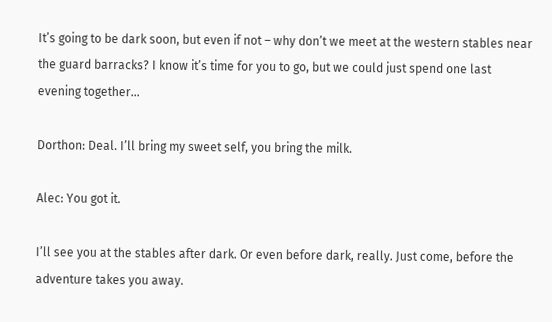It’s going to be dark soon, but even if not – why don’t we meet at the western stables near the guard barracks? I know it’s time for you to go, but we could just spend one last evening together…

Dorthon: Deal. I’ll bring my sweet self, you bring the milk.

Alec: You got it.

I’ll see you at the stables after dark. Or even before dark, really. Just come, before the adventure takes you away.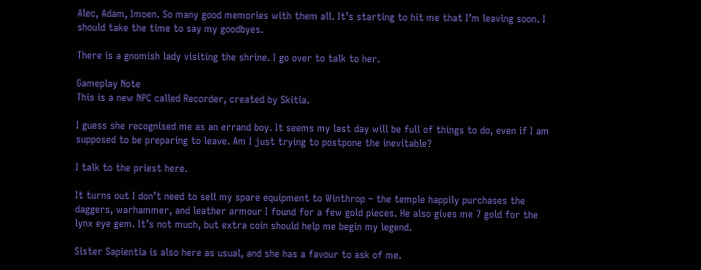Alec, Adam, Imoen. So many good memories with them all. It’s starting to hit me that I’m leaving soon. I should take the time to say my goodbyes.

There is a gnomish lady visiting the shrine. I go over to talk to her.

Gameplay Note
This is a new NPC called Recorder, created by Skitia.

I guess she recognised me as an errand boy. It seems my last day will be full of things to do, even if I am supposed to be preparing to leave. Am I just trying to postpone the inevitable?

I talk to the priest here.

It turns out I don’t need to sell my spare equipment to Winthrop – the temple happily purchases the daggers, warhammer, and leather armour I found for a few gold pieces. He also gives me 7 gold for the lynx eye gem. It’s not much, but extra coin should help me begin my legend.

Sister Sapientia is also here as usual, and she has a favour to ask of me.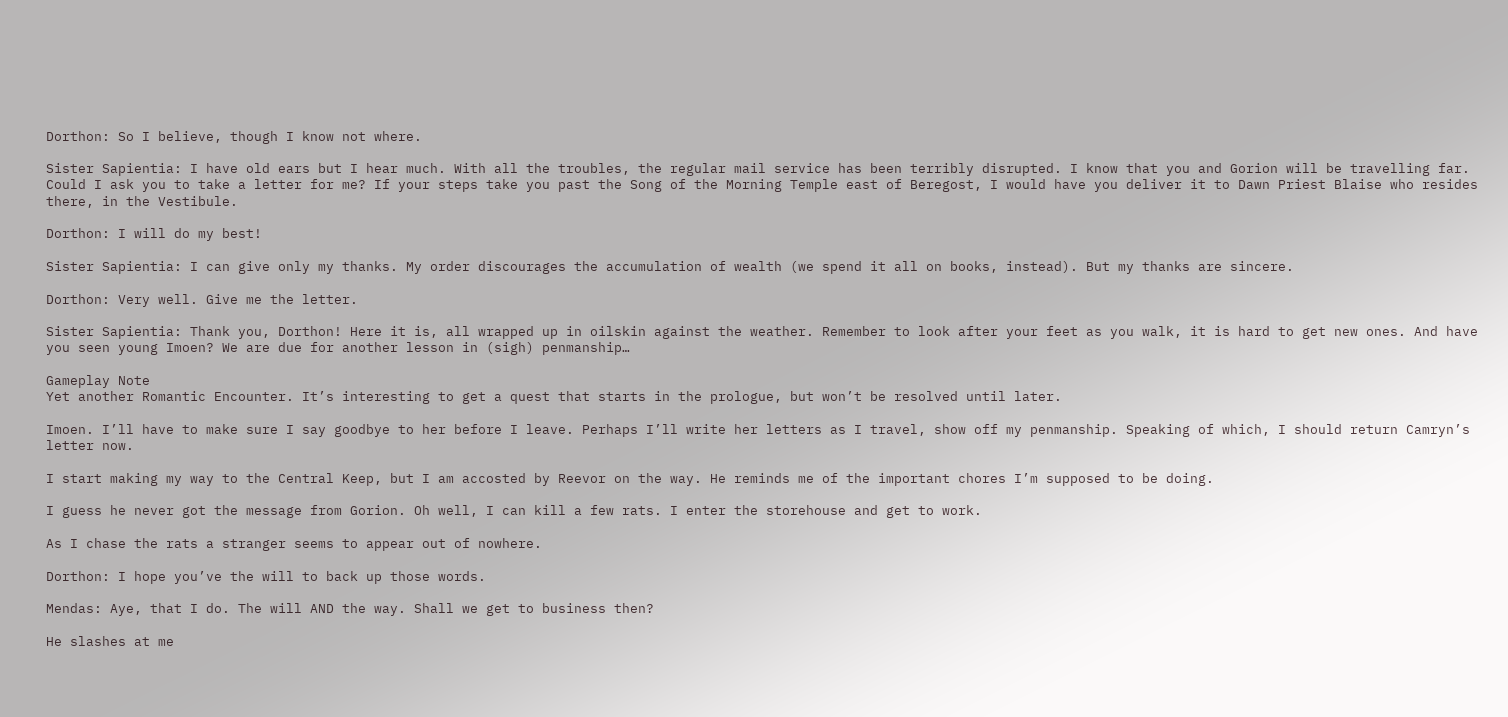Dorthon: So I believe, though I know not where.

Sister Sapientia: I have old ears but I hear much. With all the troubles, the regular mail service has been terribly disrupted. I know that you and Gorion will be travelling far. Could I ask you to take a letter for me? If your steps take you past the Song of the Morning Temple east of Beregost, I would have you deliver it to Dawn Priest Blaise who resides there, in the Vestibule.

Dorthon: I will do my best!

Sister Sapientia: I can give only my thanks. My order discourages the accumulation of wealth (we spend it all on books, instead). But my thanks are sincere.

Dorthon: Very well. Give me the letter.

Sister Sapientia: Thank you, Dorthon! Here it is, all wrapped up in oilskin against the weather. Remember to look after your feet as you walk, it is hard to get new ones. And have you seen young Imoen? We are due for another lesson in (sigh) penmanship…

Gameplay Note
Yet another Romantic Encounter. It’s interesting to get a quest that starts in the prologue, but won’t be resolved until later.

Imoen. I’ll have to make sure I say goodbye to her before I leave. Perhaps I’ll write her letters as I travel, show off my penmanship. Speaking of which, I should return Camryn’s letter now.

I start making my way to the Central Keep, but I am accosted by Reevor on the way. He reminds me of the important chores I’m supposed to be doing.

I guess he never got the message from Gorion. Oh well, I can kill a few rats. I enter the storehouse and get to work.

As I chase the rats a stranger seems to appear out of nowhere.

Dorthon: I hope you’ve the will to back up those words.

Mendas: Aye, that I do. The will AND the way. Shall we get to business then?

He slashes at me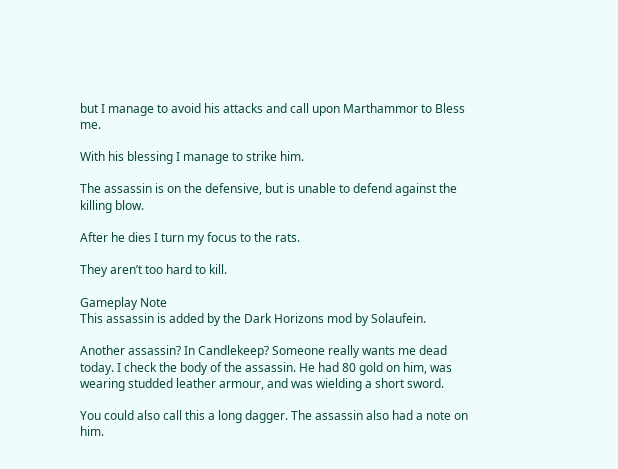but I manage to avoid his attacks and call upon Marthammor to Bless me.

With his blessing I manage to strike him.

The assassin is on the defensive, but is unable to defend against the killing blow.

After he dies I turn my focus to the rats.

They aren’t too hard to kill.

Gameplay Note
This assassin is added by the Dark Horizons mod by Solaufein.

Another assassin? In Candlekeep? Someone really wants me dead today. I check the body of the assassin. He had 80 gold on him, was wearing studded leather armour, and was wielding a short sword.

You could also call this a long dagger. The assassin also had a note on him.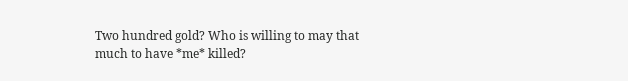Two hundred gold? Who is willing to may that much to have *me* killed?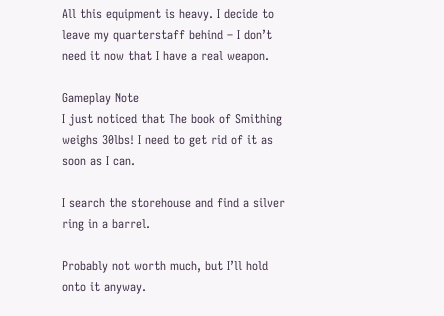All this equipment is heavy. I decide to leave my quarterstaff behind – I don’t need it now that I have a real weapon.

Gameplay Note
I just noticed that The book of Smithing weighs 30lbs! I need to get rid of it as soon as I can.

I search the storehouse and find a silver ring in a barrel.

Probably not worth much, but I’ll hold onto it anyway.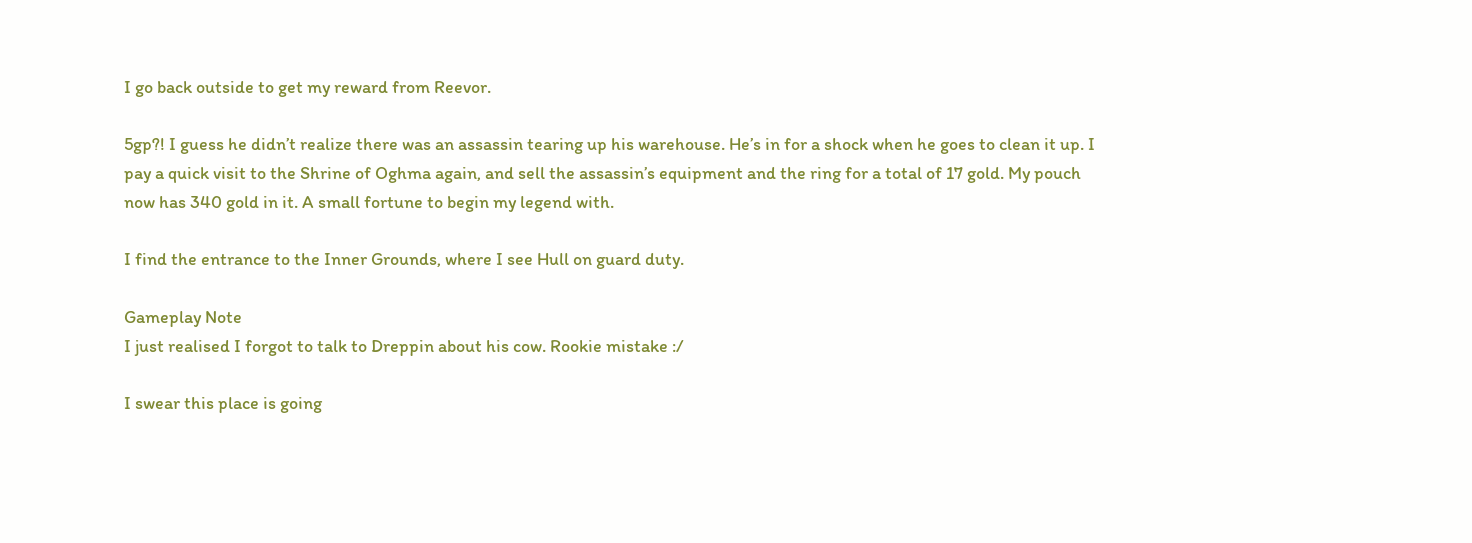I go back outside to get my reward from Reevor.

5gp?! I guess he didn’t realize there was an assassin tearing up his warehouse. He’s in for a shock when he goes to clean it up. I pay a quick visit to the Shrine of Oghma again, and sell the assassin’s equipment and the ring for a total of 17 gold. My pouch now has 340 gold in it. A small fortune to begin my legend with.

I find the entrance to the Inner Grounds, where I see Hull on guard duty.

Gameplay Note
I just realised I forgot to talk to Dreppin about his cow. Rookie mistake :/

I swear this place is going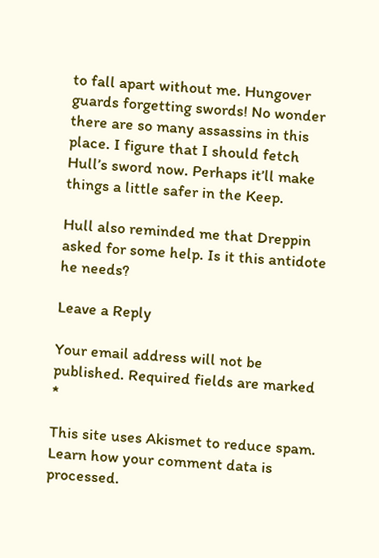to fall apart without me. Hungover guards forgetting swords! No wonder there are so many assassins in this place. I figure that I should fetch Hull’s sword now. Perhaps it’ll make things a little safer in the Keep.

Hull also reminded me that Dreppin asked for some help. Is it this antidote he needs?

Leave a Reply

Your email address will not be published. Required fields are marked *

This site uses Akismet to reduce spam. Learn how your comment data is processed.